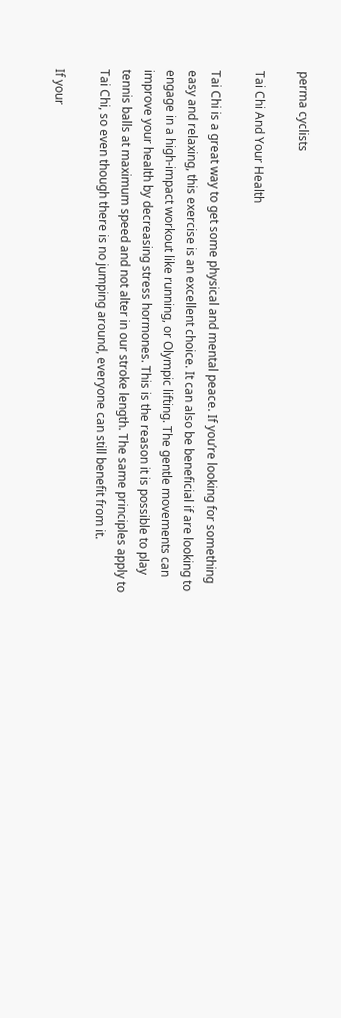perma cyclists

Tai Chi And Your Health

Tai Chi is a great way to get some physical and mental peace. If you’re looking for something easy and relaxing, this exercise is an excellent choice. It can also be beneficial if are looking to engage in a high-impact workout like running, or Olympic lifting. The gentle movements can improve your health by decreasing stress hormones. This is the reason it is possible to play tennis balls at maximum speed and not alter in our stroke length. The same principles apply to Tai Chi, so even though there is no jumping around, everyone can still benefit from it.

If your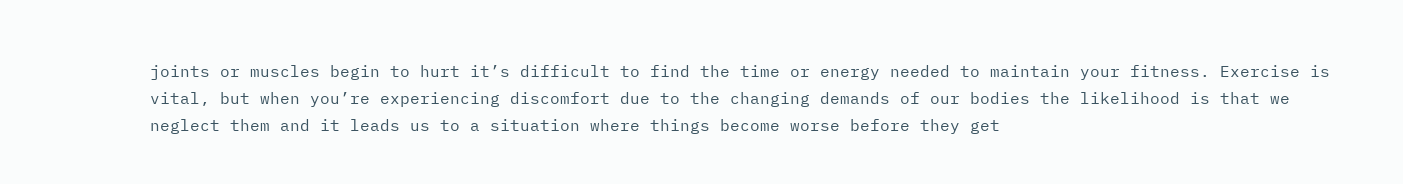joints or muscles begin to hurt it’s difficult to find the time or energy needed to maintain your fitness. Exercise is vital, but when you’re experiencing discomfort due to the changing demands of our bodies the likelihood is that we neglect them and it leads us to a situation where things become worse before they get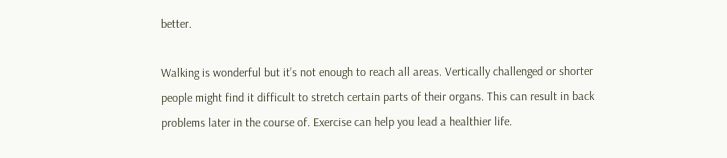better.

Walking is wonderful but it’s not enough to reach all areas. Vertically challenged or shorter people might find it difficult to stretch certain parts of their organs. This can result in back problems later in the course of. Exercise can help you lead a healthier life.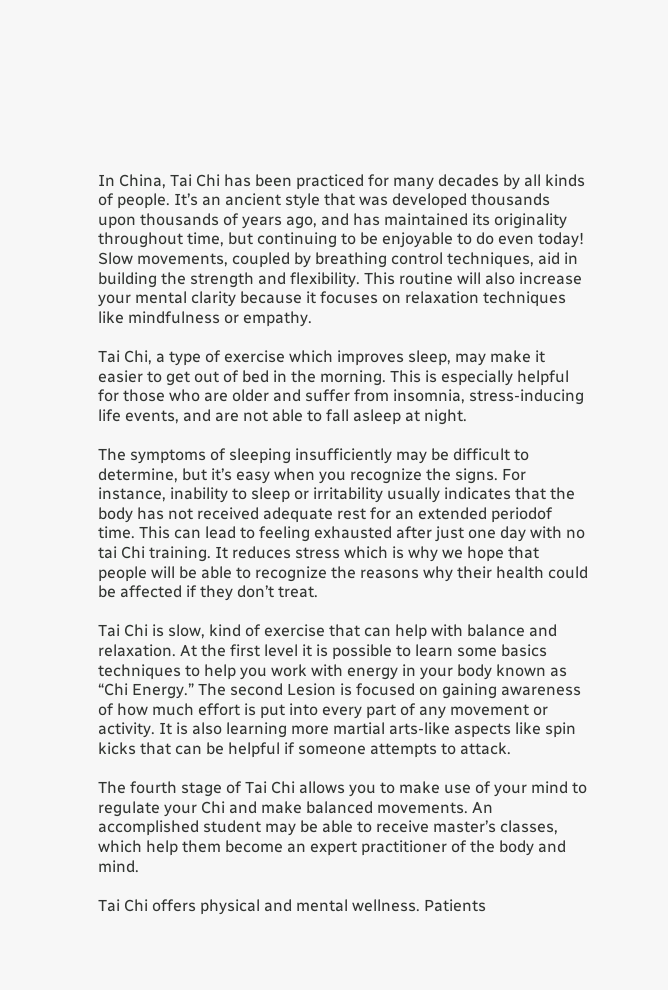In China, Tai Chi has been practiced for many decades by all kinds of people. It’s an ancient style that was developed thousands upon thousands of years ago, and has maintained its originality throughout time, but continuing to be enjoyable to do even today! Slow movements, coupled by breathing control techniques, aid in building the strength and flexibility. This routine will also increase your mental clarity because it focuses on relaxation techniques like mindfulness or empathy.

Tai Chi, a type of exercise which improves sleep, may make it easier to get out of bed in the morning. This is especially helpful for those who are older and suffer from insomnia, stress-inducing life events, and are not able to fall asleep at night.

The symptoms of sleeping insufficiently may be difficult to determine, but it’s easy when you recognize the signs. For instance, inability to sleep or irritability usually indicates that the body has not received adequate rest for an extended periodof time. This can lead to feeling exhausted after just one day with no tai Chi training. It reduces stress which is why we hope that people will be able to recognize the reasons why their health could be affected if they don’t treat.

Tai Chi is slow, kind of exercise that can help with balance and relaxation. At the first level it is possible to learn some basics techniques to help you work with energy in your body known as “Chi Energy.” The second Lesion is focused on gaining awareness of how much effort is put into every part of any movement or activity. It is also learning more martial arts-like aspects like spin kicks that can be helpful if someone attempts to attack.

The fourth stage of Tai Chi allows you to make use of your mind to regulate your Chi and make balanced movements. An accomplished student may be able to receive master’s classes, which help them become an expert practitioner of the body and mind.

Tai Chi offers physical and mental wellness. Patients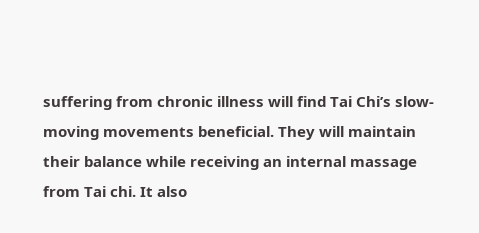suffering from chronic illness will find Tai Chi’s slow-moving movements beneficial. They will maintain their balance while receiving an internal massage from Tai chi. It also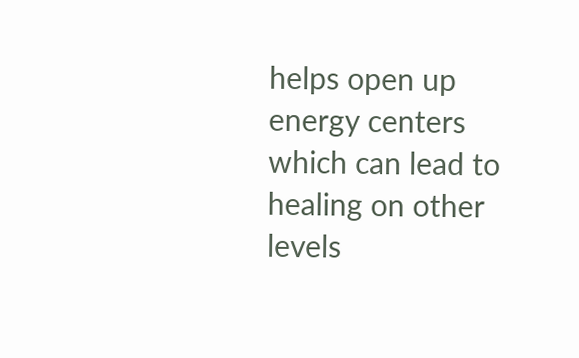helps open up energy centers which can lead to healing on other levels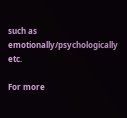such as emotionally/psychologically etc.

For more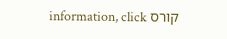information, click קורס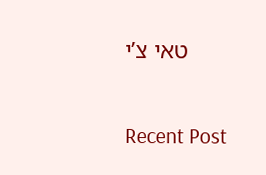טאי צ’י


Recent Post